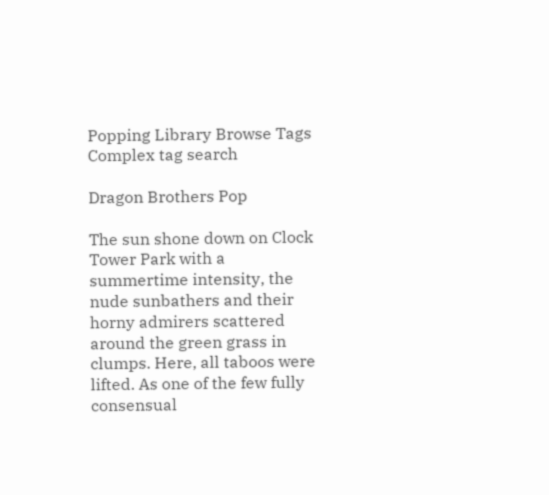Popping Library Browse Tags Complex tag search

Dragon Brothers Pop

The sun shone down on Clock Tower Park with a summertime intensity, the nude sunbathers and their horny admirers scattered around the green grass in clumps. Here, all taboos were lifted. As one of the few fully consensual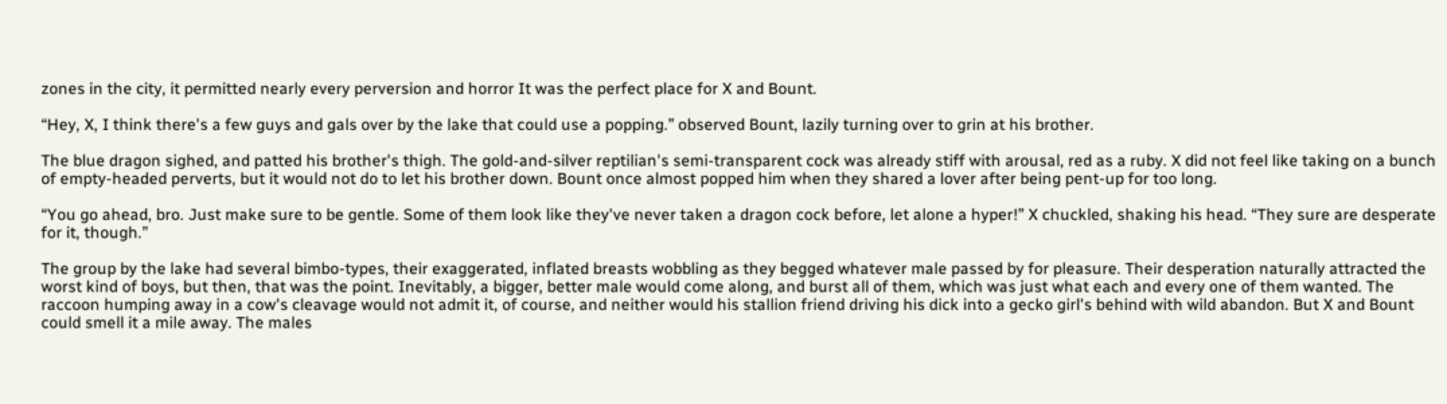zones in the city, it permitted nearly every perversion and horror It was the perfect place for X and Bount.

“Hey, X, I think there's a few guys and gals over by the lake that could use a popping.” observed Bount, lazily turning over to grin at his brother.

The blue dragon sighed, and patted his brother's thigh. The gold-and-silver reptilian's semi-transparent cock was already stiff with arousal, red as a ruby. X did not feel like taking on a bunch of empty-headed perverts, but it would not do to let his brother down. Bount once almost popped him when they shared a lover after being pent-up for too long.

“You go ahead, bro. Just make sure to be gentle. Some of them look like they've never taken a dragon cock before, let alone a hyper!” X chuckled, shaking his head. “They sure are desperate for it, though.”

The group by the lake had several bimbo-types, their exaggerated, inflated breasts wobbling as they begged whatever male passed by for pleasure. Their desperation naturally attracted the worst kind of boys, but then, that was the point. Inevitably, a bigger, better male would come along, and burst all of them, which was just what each and every one of them wanted. The raccoon humping away in a cow's cleavage would not admit it, of course, and neither would his stallion friend driving his dick into a gecko girl's behind with wild abandon. But X and Bount could smell it a mile away. The males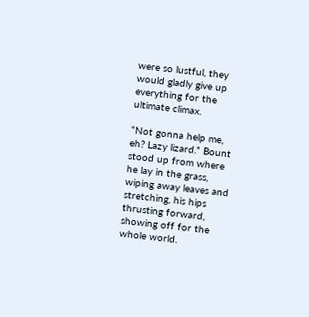were so lustful, they would gladly give up everything for the ultimate climax.

“Not gonna help me, eh? Lazy lizard.” Bount stood up from where he lay in the grass, wiping away leaves and stretching, his hips thrusting forward, showing off for the whole world.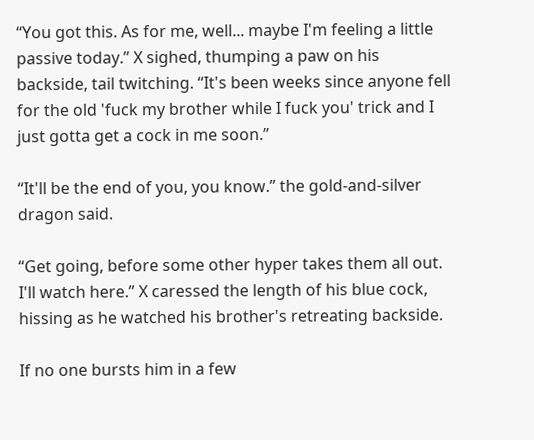“You got this. As for me, well... maybe I'm feeling a little passive today.” X sighed, thumping a paw on his backside, tail twitching. “It's been weeks since anyone fell for the old 'fuck my brother while I fuck you' trick and I just gotta get a cock in me soon.”

“It'll be the end of you, you know.” the gold-and-silver dragon said.

“Get going, before some other hyper takes them all out. I'll watch here.” X caressed the length of his blue cock, hissing as he watched his brother's retreating backside.

If no one bursts him in a few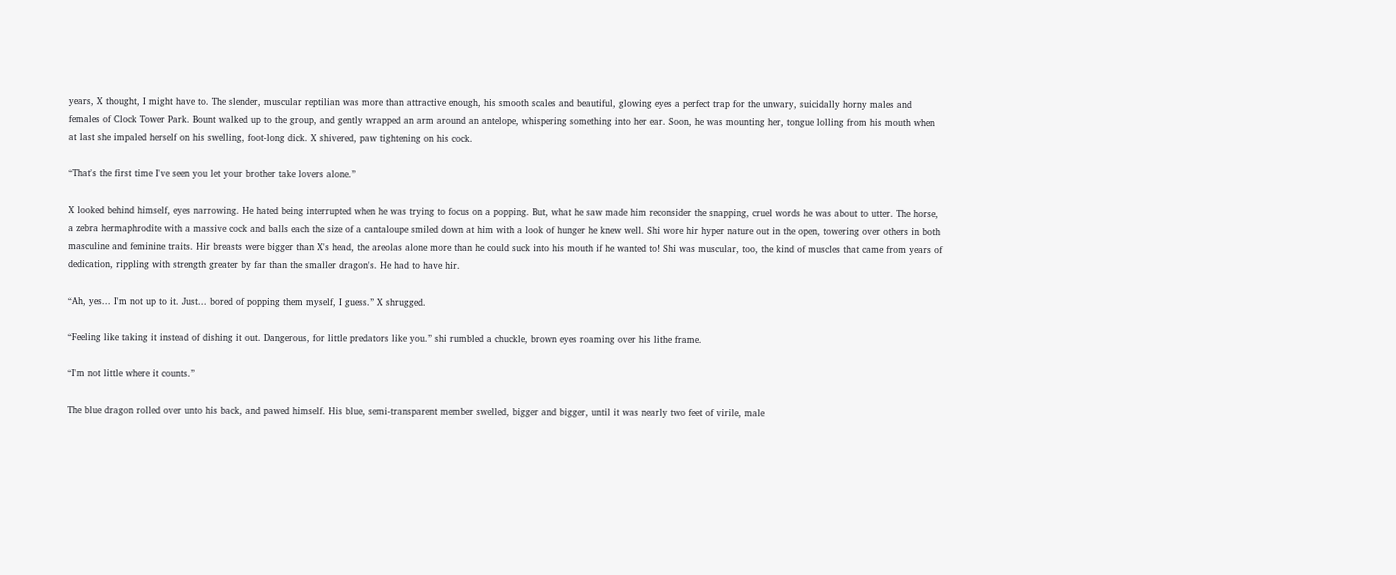years, X thought, I might have to. The slender, muscular reptilian was more than attractive enough, his smooth scales and beautiful, glowing eyes a perfect trap for the unwary, suicidally horny males and females of Clock Tower Park. Bount walked up to the group, and gently wrapped an arm around an antelope, whispering something into her ear. Soon, he was mounting her, tongue lolling from his mouth when at last she impaled herself on his swelling, foot-long dick. X shivered, paw tightening on his cock.

“That's the first time I've seen you let your brother take lovers alone.”

X looked behind himself, eyes narrowing. He hated being interrupted when he was trying to focus on a popping. But, what he saw made him reconsider the snapping, cruel words he was about to utter. The horse, a zebra hermaphrodite with a massive cock and balls each the size of a cantaloupe smiled down at him with a look of hunger he knew well. Shi wore hir hyper nature out in the open, towering over others in both masculine and feminine traits. Hir breasts were bigger than X's head, the areolas alone more than he could suck into his mouth if he wanted to! Shi was muscular, too, the kind of muscles that came from years of dedication, rippling with strength greater by far than the smaller dragon's. He had to have hir.

“Ah, yes... I'm not up to it. Just... bored of popping them myself, I guess.” X shrugged.

“Feeling like taking it instead of dishing it out. Dangerous, for little predators like you.” shi rumbled a chuckle, brown eyes roaming over his lithe frame.

“I'm not little where it counts.”

The blue dragon rolled over unto his back, and pawed himself. His blue, semi-transparent member swelled, bigger and bigger, until it was nearly two feet of virile, male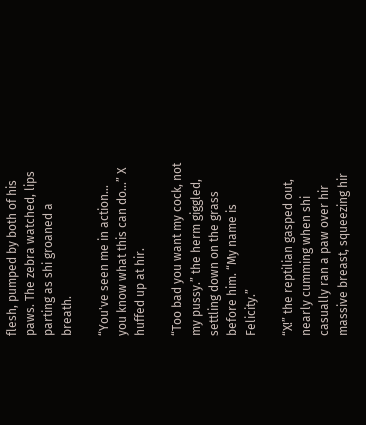flesh, pumped by both of his paws. The zebra watched, lips parting as shi groaned a breath.

“You've seen me in action... you know what this can do...” X huffed up at hir.

“Too bad you want my cock, not my pussy.” the herm giggled, settling down on the grass before him. “My name is Felicity.”

“X!” the reptilian gasped out, nearly cumming when shi casually ran a paw over hir massive breast, squeezing hir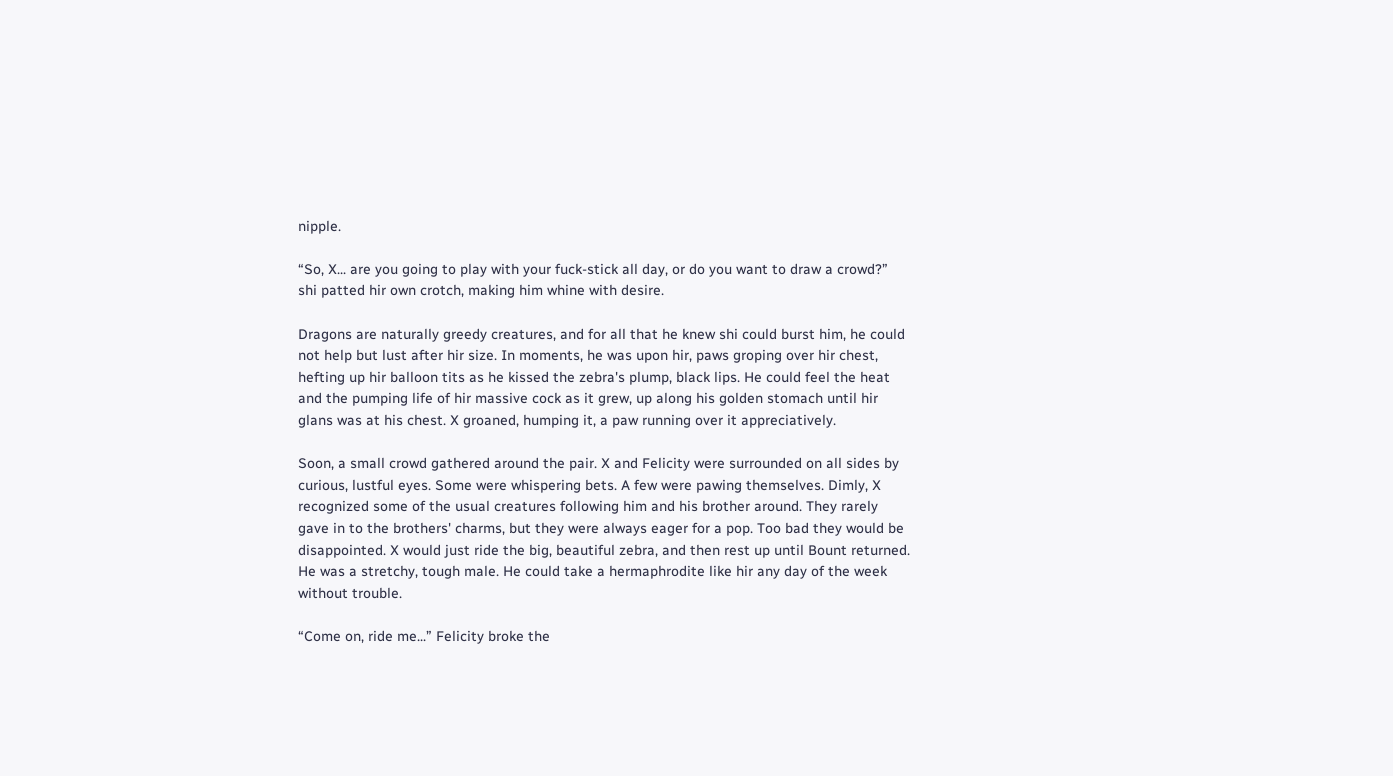nipple.

“So, X... are you going to play with your fuck-stick all day, or do you want to draw a crowd?” shi patted hir own crotch, making him whine with desire.

Dragons are naturally greedy creatures, and for all that he knew shi could burst him, he could not help but lust after hir size. In moments, he was upon hir, paws groping over hir chest, hefting up hir balloon tits as he kissed the zebra's plump, black lips. He could feel the heat and the pumping life of hir massive cock as it grew, up along his golden stomach until hir glans was at his chest. X groaned, humping it, a paw running over it appreciatively.

Soon, a small crowd gathered around the pair. X and Felicity were surrounded on all sides by curious, lustful eyes. Some were whispering bets. A few were pawing themselves. Dimly, X recognized some of the usual creatures following him and his brother around. They rarely gave in to the brothers' charms, but they were always eager for a pop. Too bad they would be disappointed. X would just ride the big, beautiful zebra, and then rest up until Bount returned. He was a stretchy, tough male. He could take a hermaphrodite like hir any day of the week without trouble.

“Come on, ride me...” Felicity broke the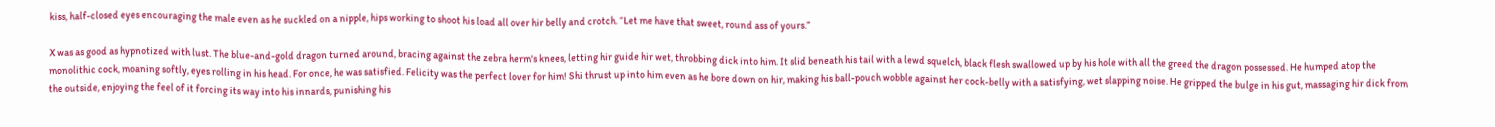kiss, half-closed eyes encouraging the male even as he suckled on a nipple, hips working to shoot his load all over hir belly and crotch. “Let me have that sweet, round ass of yours.”

X was as good as hypnotized with lust. The blue-and-gold dragon turned around, bracing against the zebra herm's knees, letting hir guide hir wet, throbbing dick into him. It slid beneath his tail with a lewd squelch, black flesh swallowed up by his hole with all the greed the dragon possessed. He humped atop the monolithic cock, moaning softly, eyes rolling in his head. For once, he was satisfied. Felicity was the perfect lover for him! Shi thrust up into him even as he bore down on hir, making his ball-pouch wobble against her cock-belly with a satisfying, wet slapping noise. He gripped the bulge in his gut, massaging hir dick from the outside, enjoying the feel of it forcing its way into his innards, punishing his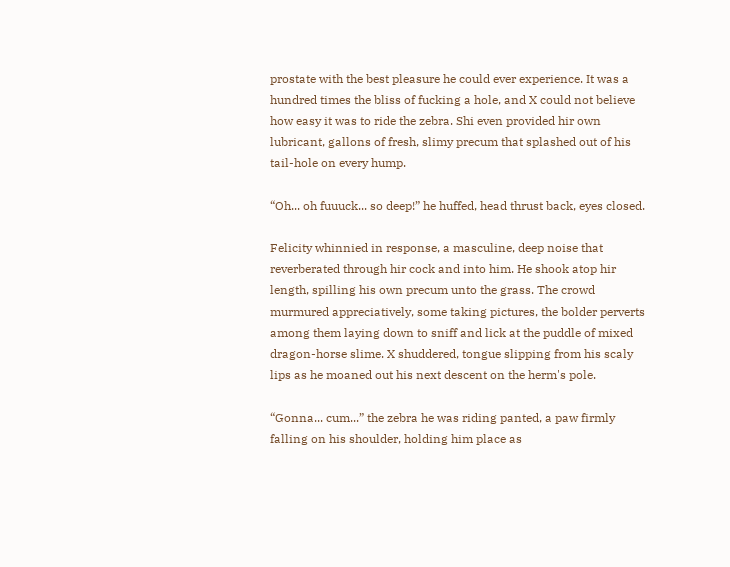prostate with the best pleasure he could ever experience. It was a hundred times the bliss of fucking a hole, and X could not believe how easy it was to ride the zebra. Shi even provided hir own lubricant, gallons of fresh, slimy precum that splashed out of his tail-hole on every hump.

“Oh... oh fuuuck... so deep!” he huffed, head thrust back, eyes closed.

Felicity whinnied in response, a masculine, deep noise that reverberated through hir cock and into him. He shook atop hir length, spilling his own precum unto the grass. The crowd murmured appreciatively, some taking pictures, the bolder perverts among them laying down to sniff and lick at the puddle of mixed dragon-horse slime. X shuddered, tongue slipping from his scaly lips as he moaned out his next descent on the herm's pole.

“Gonna... cum...” the zebra he was riding panted, a paw firmly falling on his shoulder, holding him place as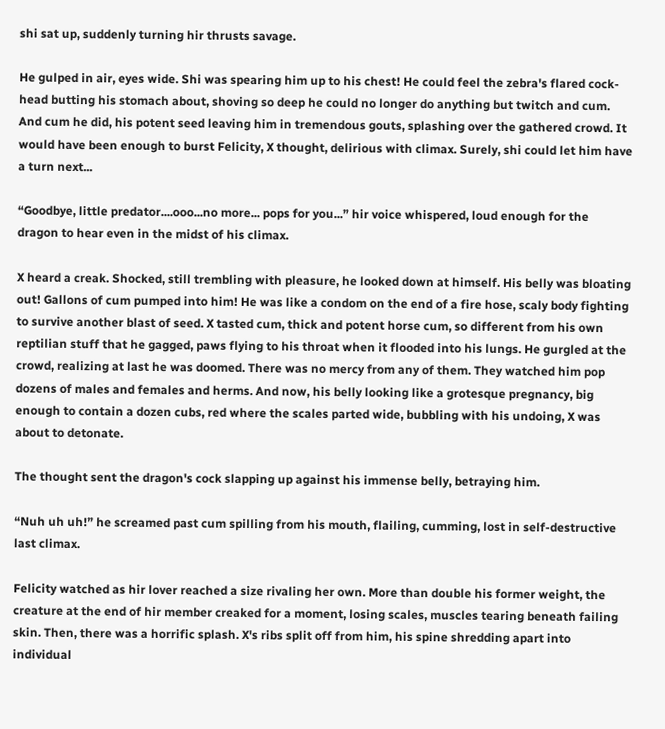shi sat up, suddenly turning hir thrusts savage.

He gulped in air, eyes wide. Shi was spearing him up to his chest! He could feel the zebra's flared cock-head butting his stomach about, shoving so deep he could no longer do anything but twitch and cum. And cum he did, his potent seed leaving him in tremendous gouts, splashing over the gathered crowd. It would have been enough to burst Felicity, X thought, delirious with climax. Surely, shi could let him have a turn next...

“Goodbye, little predator....ooo...no more... pops for you...” hir voice whispered, loud enough for the dragon to hear even in the midst of his climax.

X heard a creak. Shocked, still trembling with pleasure, he looked down at himself. His belly was bloating out! Gallons of cum pumped into him! He was like a condom on the end of a fire hose, scaly body fighting to survive another blast of seed. X tasted cum, thick and potent horse cum, so different from his own reptilian stuff that he gagged, paws flying to his throat when it flooded into his lungs. He gurgled at the crowd, realizing at last he was doomed. There was no mercy from any of them. They watched him pop dozens of males and females and herms. And now, his belly looking like a grotesque pregnancy, big enough to contain a dozen cubs, red where the scales parted wide, bubbling with his undoing, X was about to detonate.

The thought sent the dragon's cock slapping up against his immense belly, betraying him.

“Nuh uh uh!” he screamed past cum spilling from his mouth, flailing, cumming, lost in self-destructive last climax.

Felicity watched as hir lover reached a size rivaling her own. More than double his former weight, the creature at the end of hir member creaked for a moment, losing scales, muscles tearing beneath failing skin. Then, there was a horrific splash. X's ribs split off from him, his spine shredding apart into individual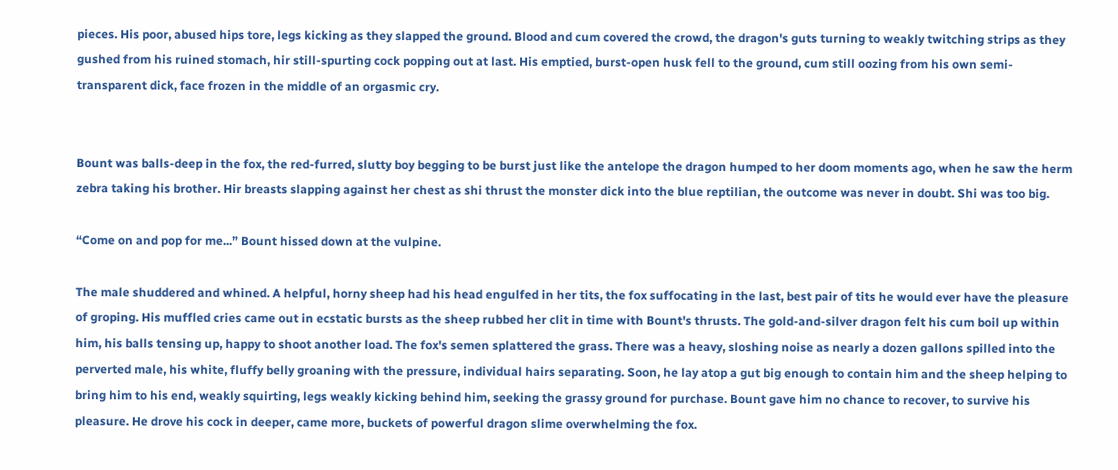pieces. His poor, abused hips tore, legs kicking as they slapped the ground. Blood and cum covered the crowd, the dragon's guts turning to weakly twitching strips as they gushed from his ruined stomach, hir still-spurting cock popping out at last. His emptied, burst-open husk fell to the ground, cum still oozing from his own semi-transparent dick, face frozen in the middle of an orgasmic cry.


Bount was balls-deep in the fox, the red-furred, slutty boy begging to be burst just like the antelope the dragon humped to her doom moments ago, when he saw the herm zebra taking his brother. Hir breasts slapping against her chest as shi thrust the monster dick into the blue reptilian, the outcome was never in doubt. Shi was too big.

“Come on and pop for me...” Bount hissed down at the vulpine.

The male shuddered and whined. A helpful, horny sheep had his head engulfed in her tits, the fox suffocating in the last, best pair of tits he would ever have the pleasure of groping. His muffled cries came out in ecstatic bursts as the sheep rubbed her clit in time with Bount's thrusts. The gold-and-silver dragon felt his cum boil up within him, his balls tensing up, happy to shoot another load. The fox's semen splattered the grass. There was a heavy, sloshing noise as nearly a dozen gallons spilled into the perverted male, his white, fluffy belly groaning with the pressure, individual hairs separating. Soon, he lay atop a gut big enough to contain him and the sheep helping to bring him to his end, weakly squirting, legs weakly kicking behind him, seeking the grassy ground for purchase. Bount gave him no chance to recover, to survive his pleasure. He drove his cock in deeper, came more, buckets of powerful dragon slime overwhelming the fox.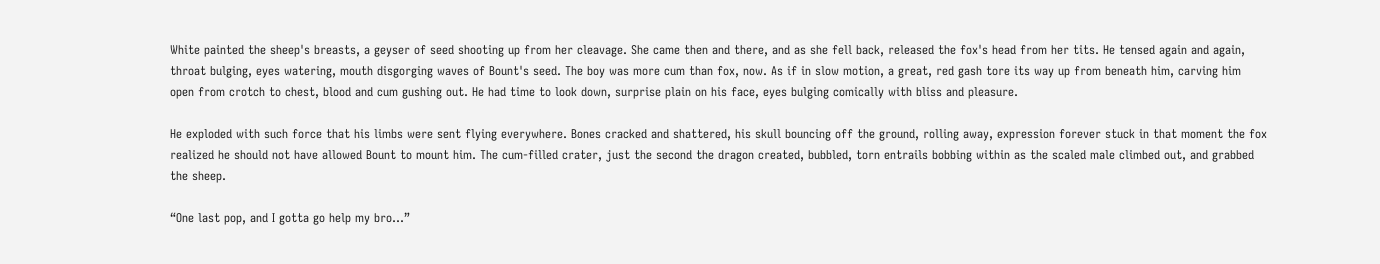White painted the sheep's breasts, a geyser of seed shooting up from her cleavage. She came then and there, and as she fell back, released the fox's head from her tits. He tensed again and again, throat bulging, eyes watering, mouth disgorging waves of Bount's seed. The boy was more cum than fox, now. As if in slow motion, a great, red gash tore its way up from beneath him, carving him open from crotch to chest, blood and cum gushing out. He had time to look down, surprise plain on his face, eyes bulging comically with bliss and pleasure.

He exploded with such force that his limbs were sent flying everywhere. Bones cracked and shattered, his skull bouncing off the ground, rolling away, expression forever stuck in that moment the fox realized he should not have allowed Bount to mount him. The cum-filled crater, just the second the dragon created, bubbled, torn entrails bobbing within as the scaled male climbed out, and grabbed the sheep.

“One last pop, and I gotta go help my bro...”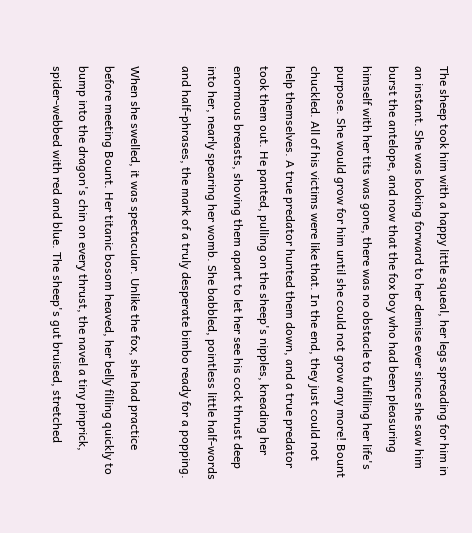The sheep took him with a happy little squeal, her legs spreading for him in an instant. She was looking forward to her demise ever since she saw him burst the antelope, and now that the fox boy who had been pleasuring himself with her tits was gone, there was no obstacle to fulfilling her life's purpose. She would grow for him until she could not grow any more! Bount chuckled. All of his victims were like that. In the end, they just could not help themselves. A true predator hunted them down, and a true predator took them out. He panted, pulling on the sheep's nipples, kneading her enormous breasts, shoving them apart to let her see his cock thrust deep into her, nearly spearing her womb. She babbled, pointless little half-words and half-phrases, the mark of a truly desperate bimbo ready for a popping.

When she swelled, it was spectacular. Unlike the fox, she had practice before meeting Bount. Her titanic bosom heaved, her belly filling quickly to bump into the dragon's chin on every thrust, the navel a tiny pinprick, spider-webbed with red and blue. The sheep's gut bruised, stretched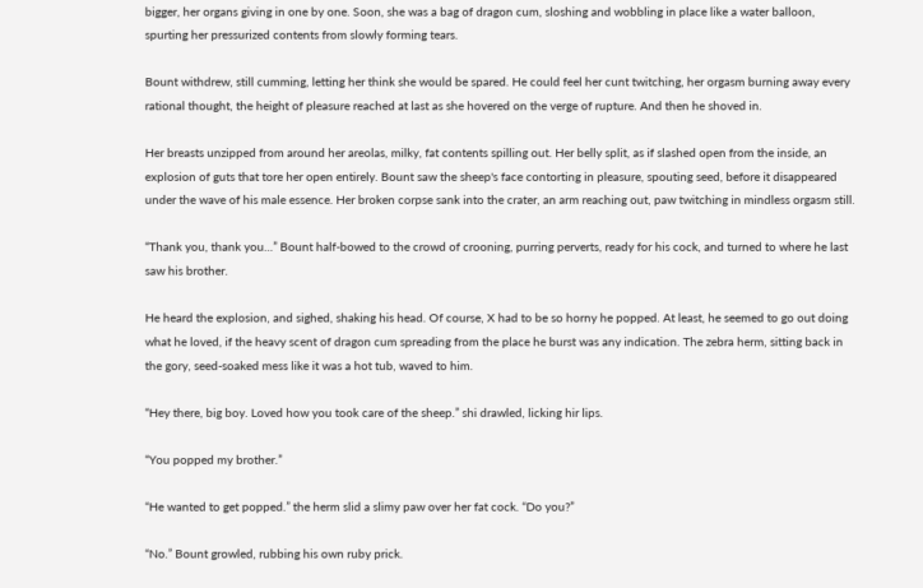bigger, her organs giving in one by one. Soon, she was a bag of dragon cum, sloshing and wobbling in place like a water balloon, spurting her pressurized contents from slowly forming tears.

Bount withdrew, still cumming, letting her think she would be spared. He could feel her cunt twitching, her orgasm burning away every rational thought, the height of pleasure reached at last as she hovered on the verge of rupture. And then he shoved in.

Her breasts unzipped from around her areolas, milky, fat contents spilling out. Her belly split, as if slashed open from the inside, an explosion of guts that tore her open entirely. Bount saw the sheep's face contorting in pleasure, spouting seed, before it disappeared under the wave of his male essence. Her broken corpse sank into the crater, an arm reaching out, paw twitching in mindless orgasm still.

“Thank you, thank you...” Bount half-bowed to the crowd of crooning, purring perverts, ready for his cock, and turned to where he last saw his brother.

He heard the explosion, and sighed, shaking his head. Of course, X had to be so horny he popped. At least, he seemed to go out doing what he loved, if the heavy scent of dragon cum spreading from the place he burst was any indication. The zebra herm, sitting back in the gory, seed-soaked mess like it was a hot tub, waved to him.

“Hey there, big boy. Loved how you took care of the sheep.” shi drawled, licking hir lips.

“You popped my brother.”

“He wanted to get popped.” the herm slid a slimy paw over her fat cock. “Do you?”

“No.” Bount growled, rubbing his own ruby prick.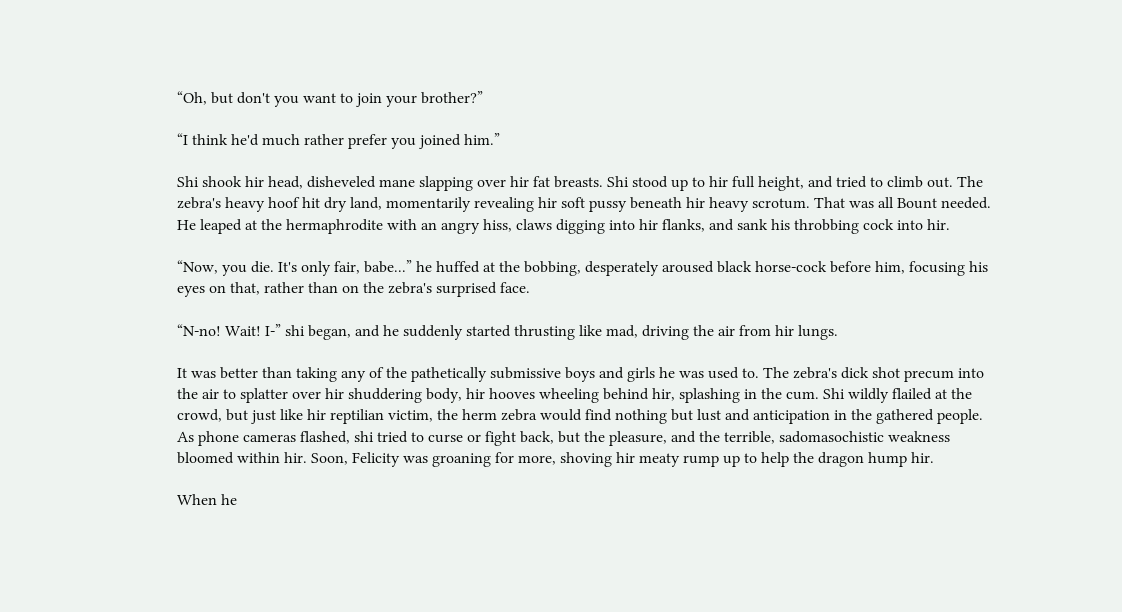“Oh, but don't you want to join your brother?”

“I think he'd much rather prefer you joined him.”

Shi shook hir head, disheveled mane slapping over hir fat breasts. Shi stood up to hir full height, and tried to climb out. The zebra's heavy hoof hit dry land, momentarily revealing hir soft pussy beneath hir heavy scrotum. That was all Bount needed. He leaped at the hermaphrodite with an angry hiss, claws digging into hir flanks, and sank his throbbing cock into hir.

“Now, you die. It's only fair, babe...” he huffed at the bobbing, desperately aroused black horse-cock before him, focusing his eyes on that, rather than on the zebra's surprised face.

“N-no! Wait! I-” shi began, and he suddenly started thrusting like mad, driving the air from hir lungs.

It was better than taking any of the pathetically submissive boys and girls he was used to. The zebra's dick shot precum into the air to splatter over hir shuddering body, hir hooves wheeling behind hir, splashing in the cum. Shi wildly flailed at the crowd, but just like hir reptilian victim, the herm zebra would find nothing but lust and anticipation in the gathered people. As phone cameras flashed, shi tried to curse or fight back, but the pleasure, and the terrible, sadomasochistic weakness bloomed within hir. Soon, Felicity was groaning for more, shoving hir meaty rump up to help the dragon hump hir.

When he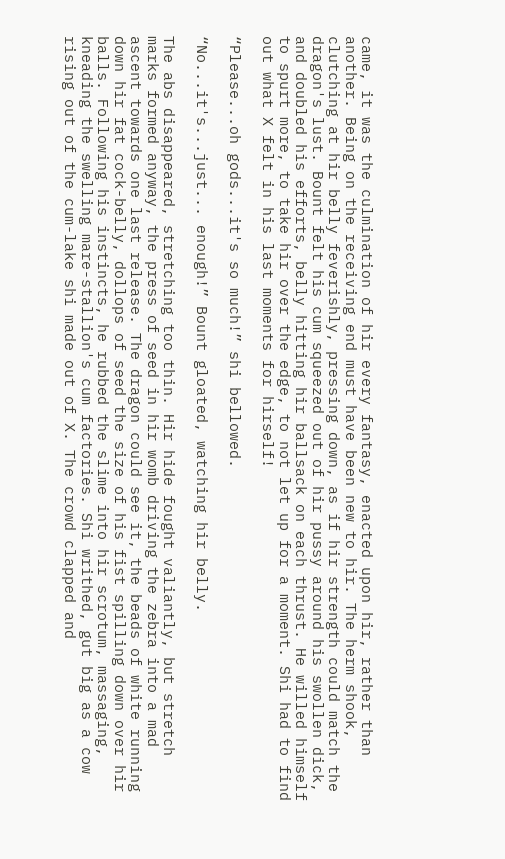came, it was the culmination of hir every fantasy, enacted upon hir, rather than another. Being on the receiving end must have been new to hir. The herm shook, clutching at hir belly feverishly, pressing down, as if hir strength could match the dragon's lust. Bount felt his cum squeezed out of hir pussy around his swollen dick, and doubled his efforts, belly hitting hir ballsack on each thrust. He willed himself to spurt more, to take hir over the edge, to not let up for a moment. Shi had to find out what X felt in his last moments for hirself!

“Please...oh gods...it's so much!” shi bellowed.

“No...it's...just... enough!” Bount gloated, watching hir belly.

The abs disappeared, stretching too thin. Hir hide fought valiantly, but stretch marks formed anyway, the press of seed in hir womb driving the zebra into a mad ascent towards one last release. The dragon could see it, the beads of white running down hir fat cock-belly, dollops of seed the size of his fist spilling down over hir balls. Following his instincts, he rubbed the slime into hir scrotum, massaging, kneading the swelling mare-stallion's cum factories. Shi writhed, gut big as a cow rising out of the cum-lake shi made out of X. The crowd clapped and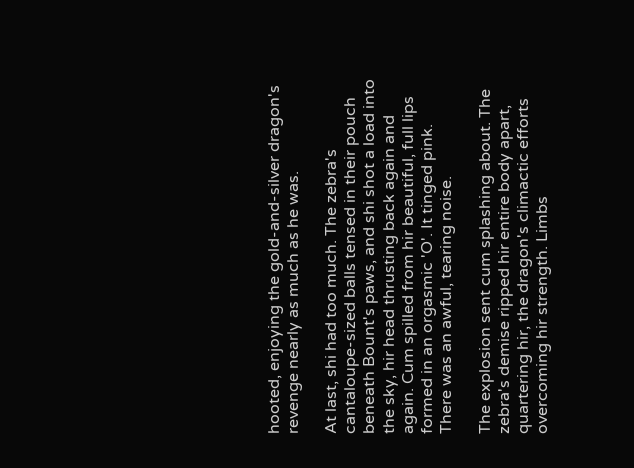hooted, enjoying the gold-and-silver dragon's revenge nearly as much as he was.

At last, shi had too much. The zebra's cantaloupe-sized balls tensed in their pouch beneath Bount's paws, and shi shot a load into the sky, hir head thrusting back again and again. Cum spilled from hir beautiful, full lips formed in an orgasmic 'O'. It tinged pink. There was an awful, tearing noise.

The explosion sent cum splashing about. The zebra's demise ripped hir entire body apart, quartering hir, the dragon's climactic efforts overcoming hir strength. Limbs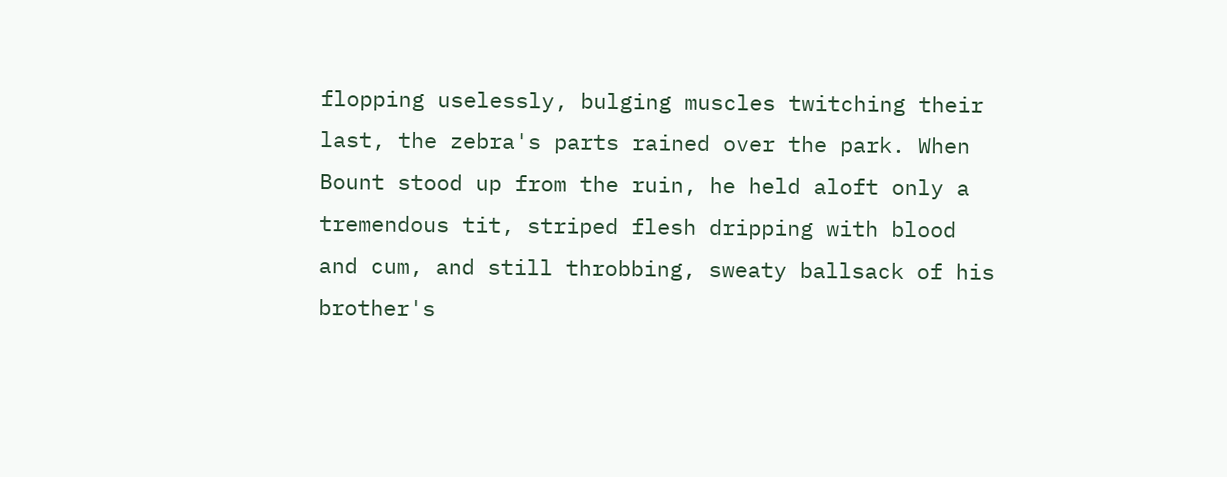flopping uselessly, bulging muscles twitching their last, the zebra's parts rained over the park. When Bount stood up from the ruin, he held aloft only a tremendous tit, striped flesh dripping with blood and cum, and still throbbing, sweaty ballsack of his brother's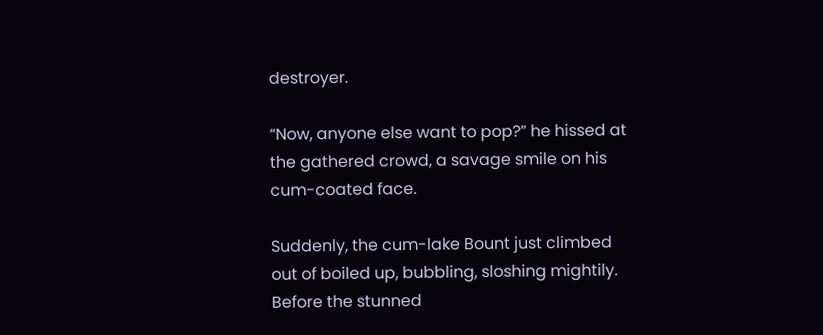destroyer.

“Now, anyone else want to pop?” he hissed at the gathered crowd, a savage smile on his cum-coated face.

Suddenly, the cum-lake Bount just climbed out of boiled up, bubbling, sloshing mightily. Before the stunned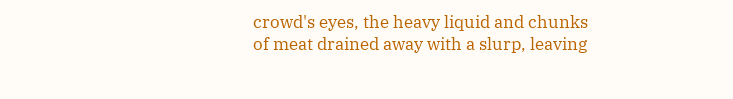crowd's eyes, the heavy liquid and chunks of meat drained away with a slurp, leaving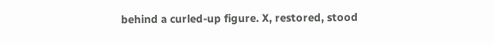behind a curled-up figure. X, restored, stood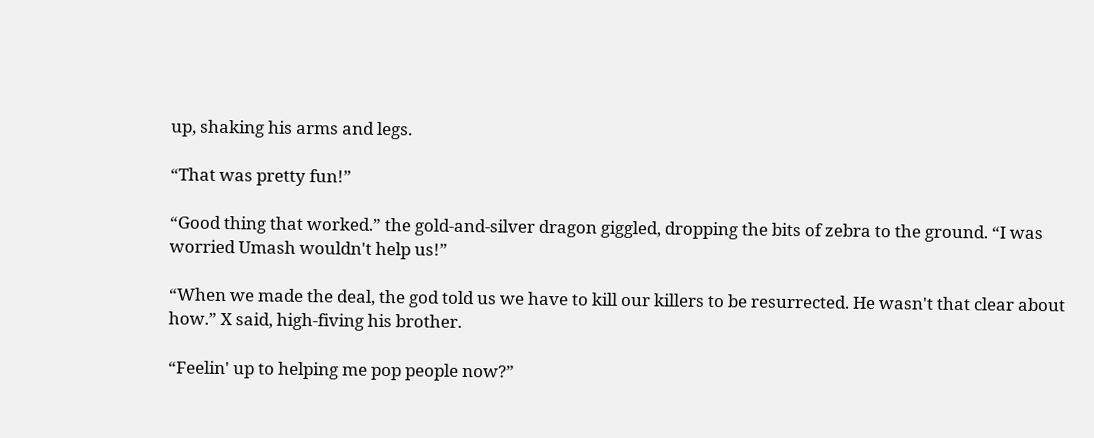up, shaking his arms and legs.

“That was pretty fun!”

“Good thing that worked.” the gold-and-silver dragon giggled, dropping the bits of zebra to the ground. “I was worried Umash wouldn't help us!”

“When we made the deal, the god told us we have to kill our killers to be resurrected. He wasn't that clear about how.” X said, high-fiving his brother.

“Feelin' up to helping me pop people now?”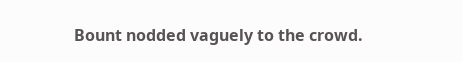Bount nodded vaguely to the crowd.